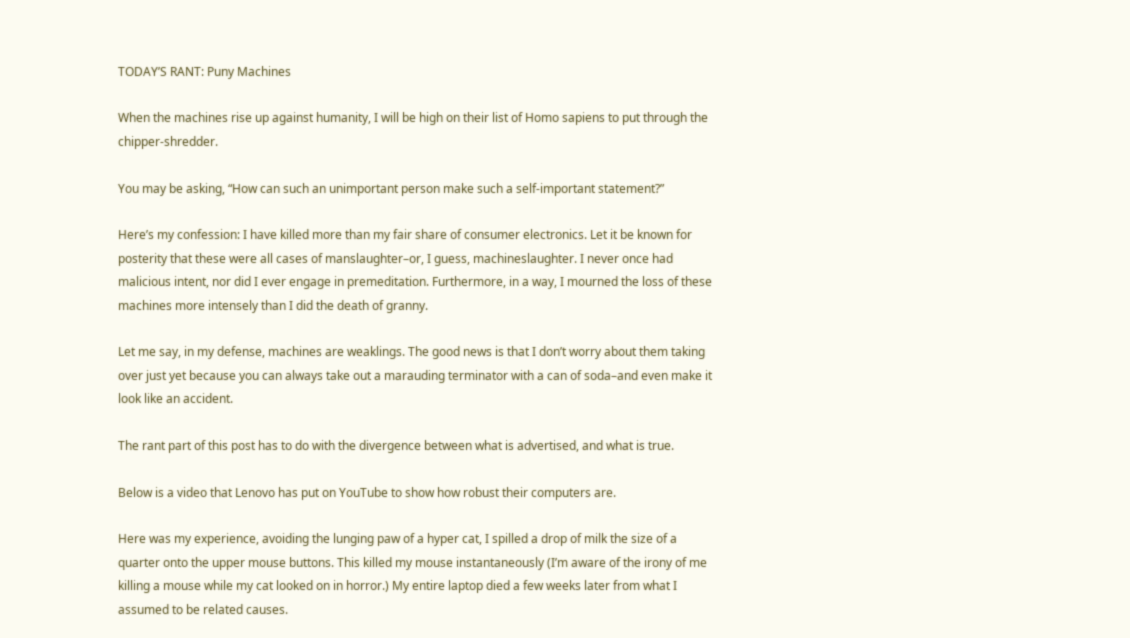TODAY’S RANT: Puny Machines

When the machines rise up against humanity, I will be high on their list of Homo sapiens to put through the chipper-shredder.

You may be asking, “How can such an unimportant person make such a self-important statement?”

Here’s my confession: I have killed more than my fair share of consumer electronics. Let it be known for posterity that these were all cases of manslaughter–or, I guess, machineslaughter. I never once had malicious intent, nor did I ever engage in premeditation. Furthermore, in a way, I mourned the loss of these machines more intensely than I did the death of granny.

Let me say, in my defense, machines are weaklings. The good news is that I don’t worry about them taking over just yet because you can always take out a marauding terminator with a can of soda–and even make it look like an accident.

The rant part of this post has to do with the divergence between what is advertised, and what is true.

Below is a video that Lenovo has put on YouTube to show how robust their computers are.

Here was my experience, avoiding the lunging paw of a hyper cat, I spilled a drop of milk the size of a quarter onto the upper mouse buttons. This killed my mouse instantaneously (I’m aware of the irony of me killing a mouse while my cat looked on in horror.) My entire laptop died a few weeks later from what I assumed to be related causes.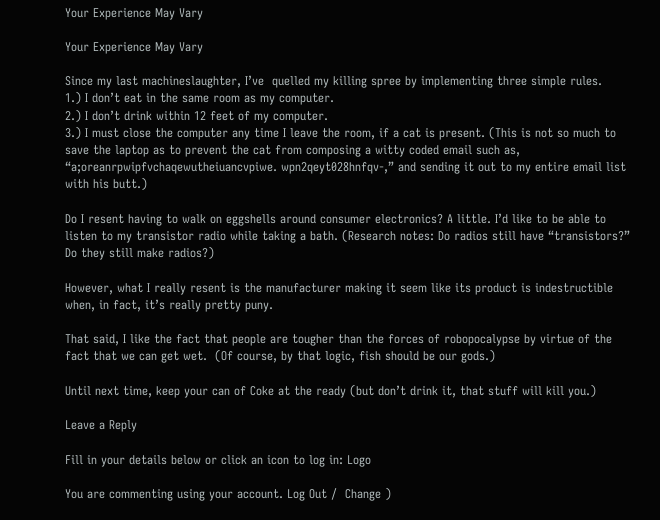Your Experience May Vary

Your Experience May Vary

Since my last machineslaughter, I’ve  quelled my killing spree by implementing three simple rules.
1.) I don’t eat in the same room as my computer.
2.) I don’t drink within 12 feet of my computer.
3.) I must close the computer any time I leave the room, if a cat is present. (This is not so much to save the laptop as to prevent the cat from composing a witty coded email such as, “a;oreanrpwipfvchaqewutheiuancvpiwe. wpn2qeyt028hnfqv-,” and sending it out to my entire email list with his butt.)

Do I resent having to walk on eggshells around consumer electronics? A little. I’d like to be able to listen to my transistor radio while taking a bath. (Research notes: Do radios still have “transistors?” Do they still make radios?)

However, what I really resent is the manufacturer making it seem like its product is indestructible when, in fact, it’s really pretty puny.

That said, I like the fact that people are tougher than the forces of robopocalypse by virtue of the fact that we can get wet.  (Of course, by that logic, fish should be our gods.)

Until next time, keep your can of Coke at the ready (but don’t drink it, that stuff will kill you.)

Leave a Reply

Fill in your details below or click an icon to log in: Logo

You are commenting using your account. Log Out /  Change )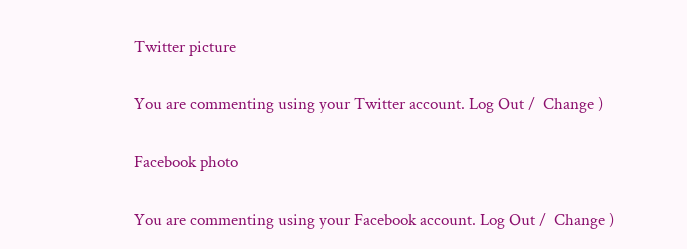Twitter picture

You are commenting using your Twitter account. Log Out /  Change )

Facebook photo

You are commenting using your Facebook account. Log Out /  Change )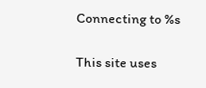Connecting to %s

This site uses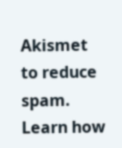Akismet to reduce spam. Learn how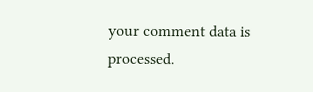your comment data is processed.